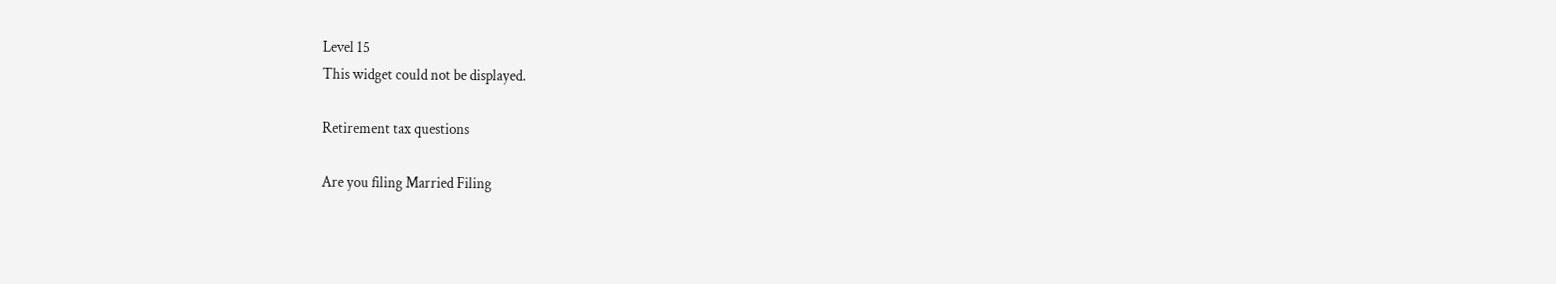Level 15
This widget could not be displayed.

Retirement tax questions

Are you filing Married Filing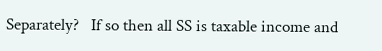Separately?   If so then all SS is taxable income and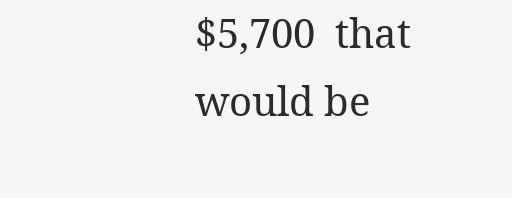$5,700  that would be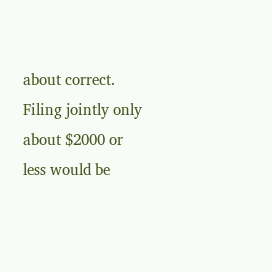about correct.   Filing jointly only about $2000 or less would be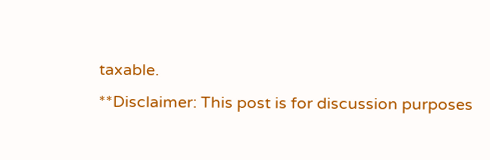taxable.
**Disclaimer: This post is for discussion purposes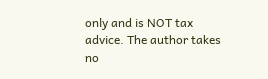only and is NOT tax advice. The author takes no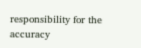responsibility for the accuracy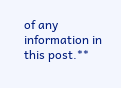of any information in this post.**